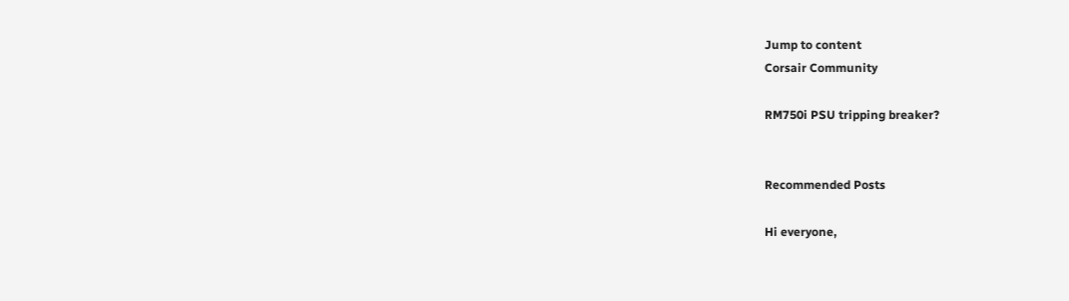Jump to content
Corsair Community

RM750i PSU tripping breaker?


Recommended Posts

Hi everyone,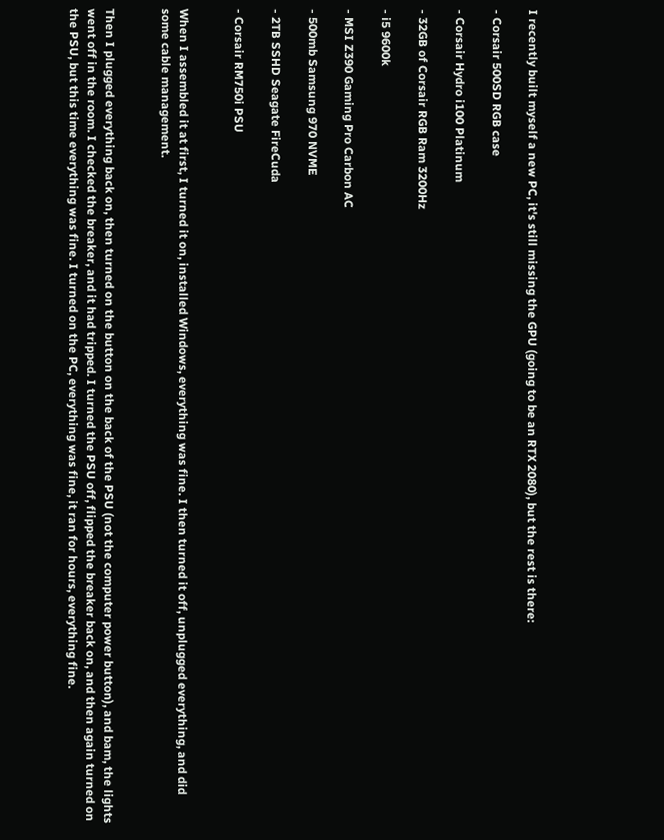I recently built myself a new PC, it's still missing the GPU (going to be an RTX 2080), but the rest is there:

- Corsair 500SD RGB case

- Corsair Hydro i100 Platinum

- 32GB of Corsair RGB Ram 3200Hz

- i5 9600k

- MSI Z390 Gaming Pro Carbon AC

- 500mb Samsung 970 NVME

- 2TB SSHD Seagate FireCuda

- Corsair RM750i PSU


When I assembled it at first, I turned it on, installed Windows, everything was fine. I then turned it off, unplugged everything, and did some cable management.


Then I plugged everything back on, then turned on the button on the back of the PSU (not the computer power button), and bam, the lights went off in the room. I checked the breaker, and it had tripped. I turned the PSU off, flipped the breaker back on, and then again turned on the PSU, but this time everything was fine. I turned on the PC, everything was fine, it ran for hours, everything fine.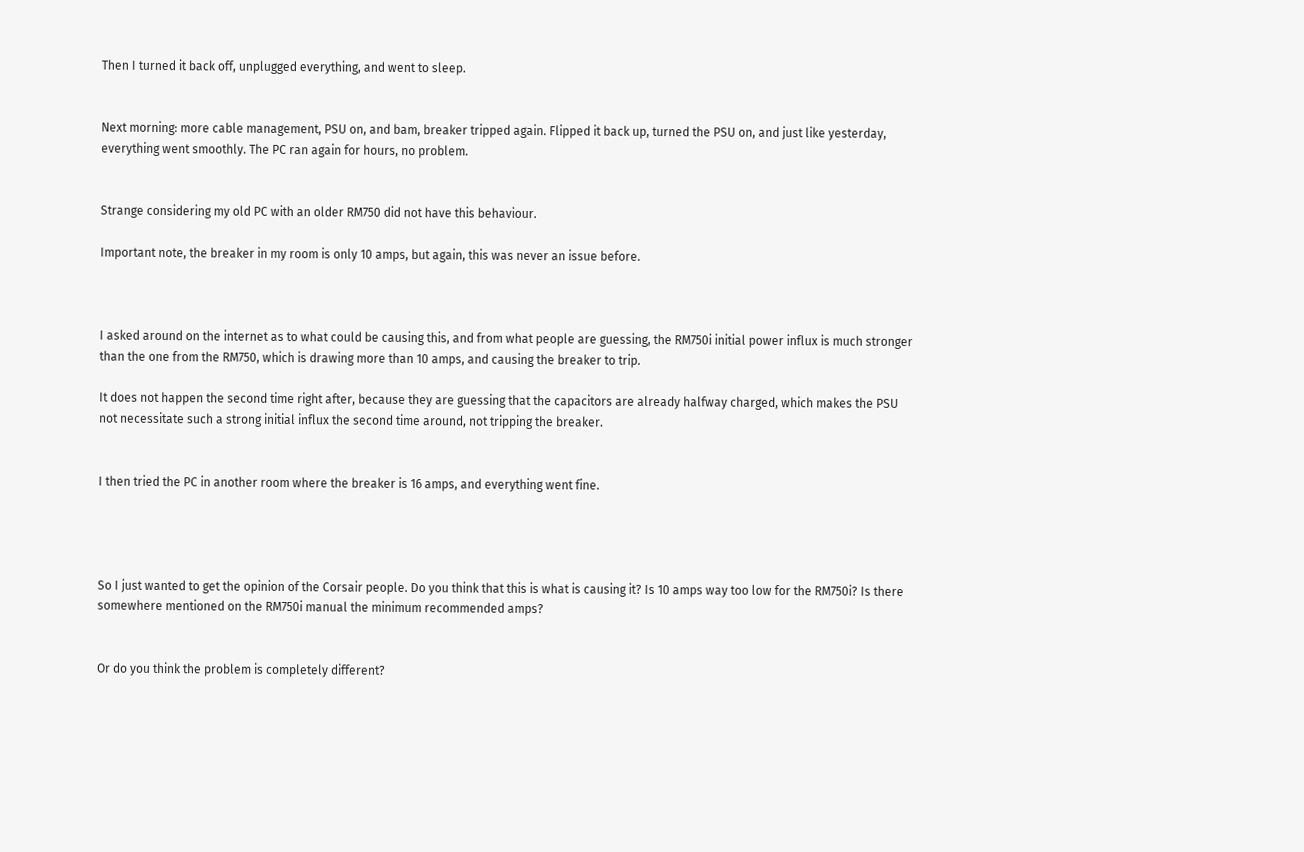Then I turned it back off, unplugged everything, and went to sleep.


Next morning: more cable management, PSU on, and bam, breaker tripped again. Flipped it back up, turned the PSU on, and just like yesterday, everything went smoothly. The PC ran again for hours, no problem.


Strange considering my old PC with an older RM750 did not have this behaviour.

Important note, the breaker in my room is only 10 amps, but again, this was never an issue before.



I asked around on the internet as to what could be causing this, and from what people are guessing, the RM750i initial power influx is much stronger than the one from the RM750, which is drawing more than 10 amps, and causing the breaker to trip.

It does not happen the second time right after, because they are guessing that the capacitors are already halfway charged, which makes the PSU not necessitate such a strong initial influx the second time around, not tripping the breaker.


I then tried the PC in another room where the breaker is 16 amps, and everything went fine.




So I just wanted to get the opinion of the Corsair people. Do you think that this is what is causing it? Is 10 amps way too low for the RM750i? Is there somewhere mentioned on the RM750i manual the minimum recommended amps?


Or do you think the problem is completely different?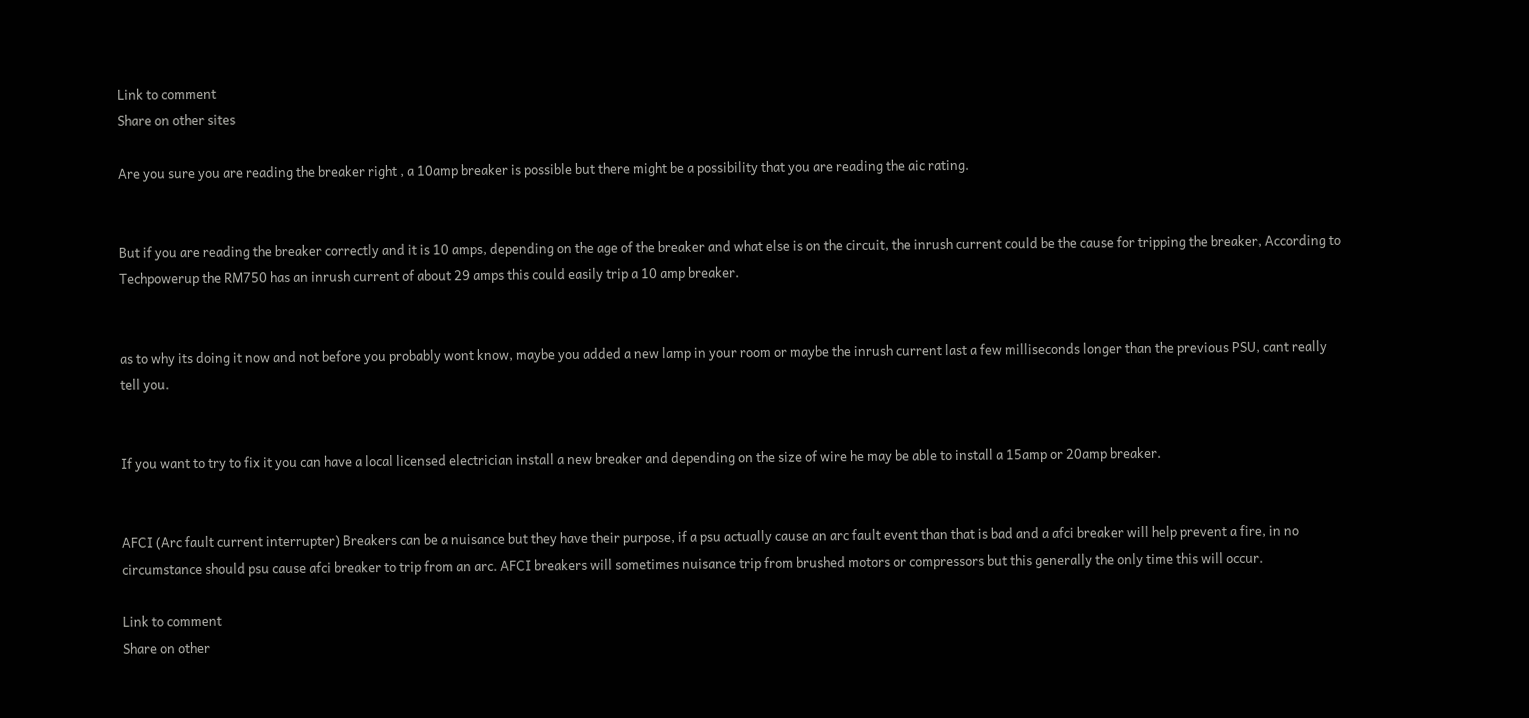Link to comment
Share on other sites

Are you sure you are reading the breaker right , a 10amp breaker is possible but there might be a possibility that you are reading the aic rating.


But if you are reading the breaker correctly and it is 10 amps, depending on the age of the breaker and what else is on the circuit, the inrush current could be the cause for tripping the breaker, According to Techpowerup the RM750 has an inrush current of about 29 amps this could easily trip a 10 amp breaker.


as to why its doing it now and not before you probably wont know, maybe you added a new lamp in your room or maybe the inrush current last a few milliseconds longer than the previous PSU, cant really tell you.


If you want to try to fix it you can have a local licensed electrician install a new breaker and depending on the size of wire he may be able to install a 15amp or 20amp breaker.


AFCI (Arc fault current interrupter) Breakers can be a nuisance but they have their purpose, if a psu actually cause an arc fault event than that is bad and a afci breaker will help prevent a fire, in no circumstance should psu cause afci breaker to trip from an arc. AFCI breakers will sometimes nuisance trip from brushed motors or compressors but this generally the only time this will occur.

Link to comment
Share on other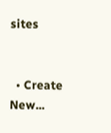sites


  • Create New...